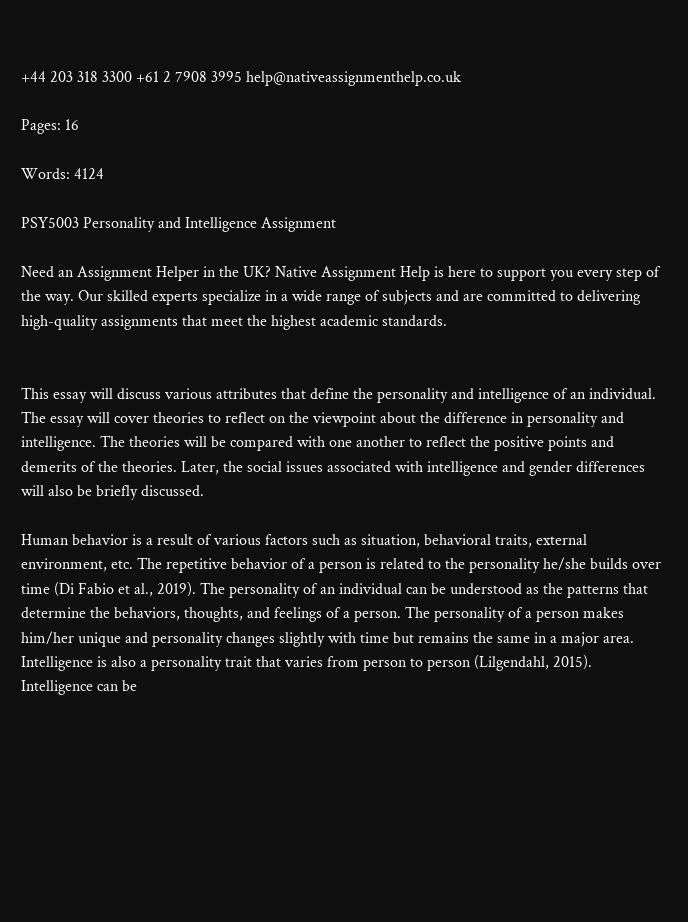+44 203 318 3300 +61 2 7908 3995 help@nativeassignmenthelp.co.uk

Pages: 16

Words: 4124

PSY5003 Personality and Intelligence Assignment

Need an Assignment Helper in the UK? Native Assignment Help is here to support you every step of the way. Our skilled experts specialize in a wide range of subjects and are committed to delivering high-quality assignments that meet the highest academic standards.


This essay will discuss various attributes that define the personality and intelligence of an individual. The essay will cover theories to reflect on the viewpoint about the difference in personality and intelligence. The theories will be compared with one another to reflect the positive points and demerits of the theories. Later, the social issues associated with intelligence and gender differences will also be briefly discussed.

Human behavior is a result of various factors such as situation, behavioral traits, external environment, etc. The repetitive behavior of a person is related to the personality he/she builds over time (Di Fabio et al., 2019). The personality of an individual can be understood as the patterns that determine the behaviors, thoughts, and feelings of a person. The personality of a person makes him/her unique and personality changes slightly with time but remains the same in a major area. Intelligence is also a personality trait that varies from person to person (Lilgendahl, 2015). Intelligence can be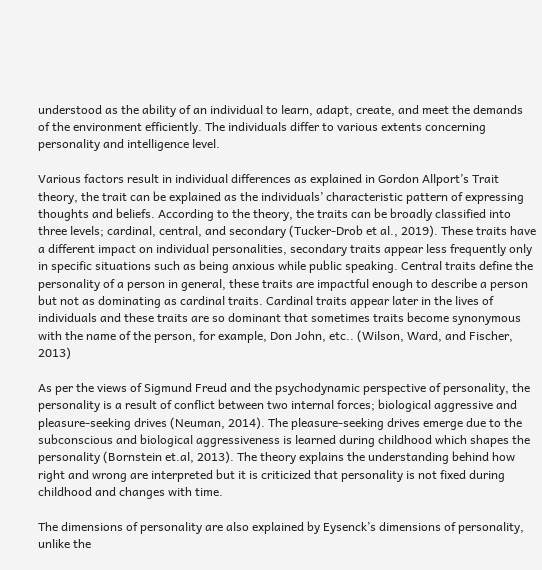understood as the ability of an individual to learn, adapt, create, and meet the demands of the environment efficiently. The individuals differ to various extents concerning personality and intelligence level.

Various factors result in individual differences as explained in Gordon Allport’s Trait theory, the trait can be explained as the individuals’ characteristic pattern of expressing thoughts and beliefs. According to the theory, the traits can be broadly classified into three levels; cardinal, central, and secondary (Tucker-Drob et al., 2019). These traits have a different impact on individual personalities, secondary traits appear less frequently only in specific situations such as being anxious while public speaking. Central traits define the personality of a person in general, these traits are impactful enough to describe a person but not as dominating as cardinal traits. Cardinal traits appear later in the lives of individuals and these traits are so dominant that sometimes traits become synonymous with the name of the person, for example, Don John, etc.. (Wilson, Ward, and Fischer, 2013)

As per the views of Sigmund Freud and the psychodynamic perspective of personality, the personality is a result of conflict between two internal forces; biological aggressive and pleasure-seeking drives (Neuman, 2014). The pleasure-seeking drives emerge due to the subconscious and biological aggressiveness is learned during childhood which shapes the personality (Bornstein et.al, 2013). The theory explains the understanding behind how right and wrong are interpreted but it is criticized that personality is not fixed during childhood and changes with time.

The dimensions of personality are also explained by Eysenck’s dimensions of personality, unlike the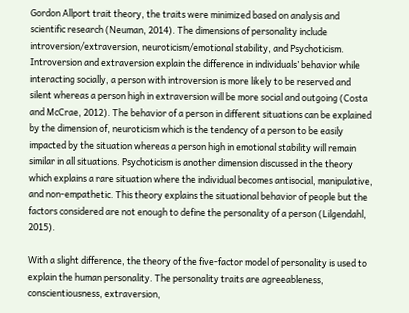Gordon Allport trait theory, the traits were minimized based on analysis and scientific research (Neuman, 2014). The dimensions of personality include introversion/extraversion, neuroticism/emotional stability, and Psychoticism. Introversion and extraversion explain the difference in individuals’ behavior while interacting socially, a person with introversion is more likely to be reserved and silent whereas a person high in extraversion will be more social and outgoing (Costa and McCrae, 2012). The behavior of a person in different situations can be explained by the dimension of, neuroticism which is the tendency of a person to be easily impacted by the situation whereas a person high in emotional stability will remain similar in all situations. Psychoticism is another dimension discussed in the theory which explains a rare situation where the individual becomes antisocial, manipulative, and non-empathetic. This theory explains the situational behavior of people but the factors considered are not enough to define the personality of a person (Lilgendahl, 2015).

With a slight difference, the theory of the five-factor model of personality is used to explain the human personality. The personality traits are agreeableness, conscientiousness, extraversion,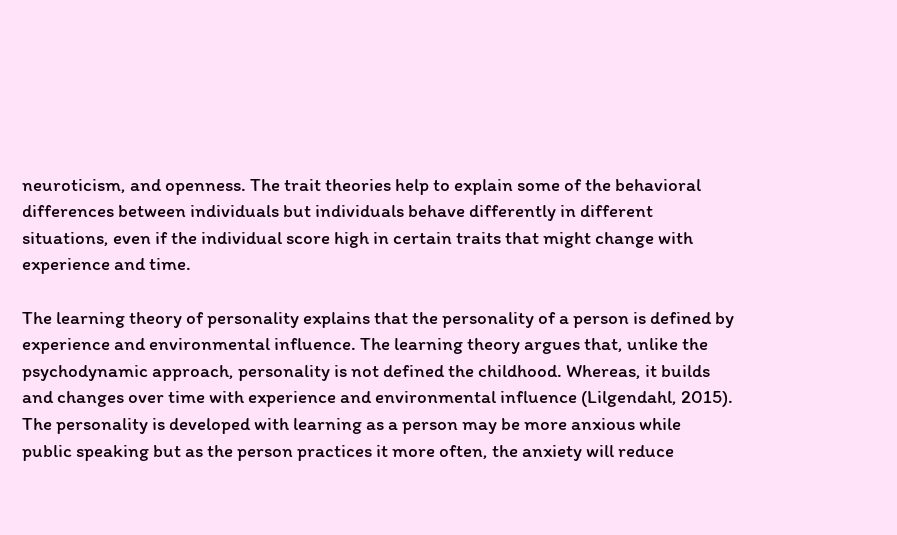neuroticism, and openness. The trait theories help to explain some of the behavioral differences between individuals but individuals behave differently in different situations, even if the individual score high in certain traits that might change with experience and time.

The learning theory of personality explains that the personality of a person is defined by experience and environmental influence. The learning theory argues that, unlike the psychodynamic approach, personality is not defined the childhood. Whereas, it builds and changes over time with experience and environmental influence (Lilgendahl, 2015). The personality is developed with learning as a person may be more anxious while public speaking but as the person practices it more often, the anxiety will reduce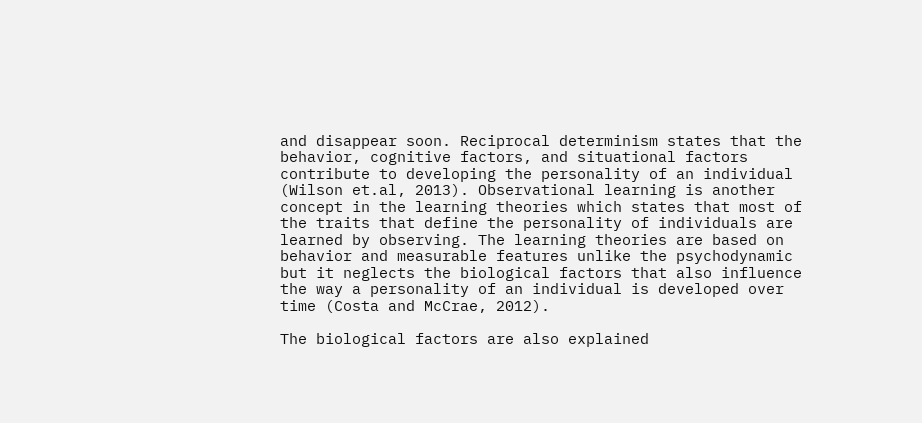and disappear soon. Reciprocal determinism states that the behavior, cognitive factors, and situational factors contribute to developing the personality of an individual (Wilson et.al, 2013). Observational learning is another concept in the learning theories which states that most of the traits that define the personality of individuals are learned by observing. The learning theories are based on behavior and measurable features unlike the psychodynamic but it neglects the biological factors that also influence the way a personality of an individual is developed over time (Costa and McCrae, 2012).

The biological factors are also explained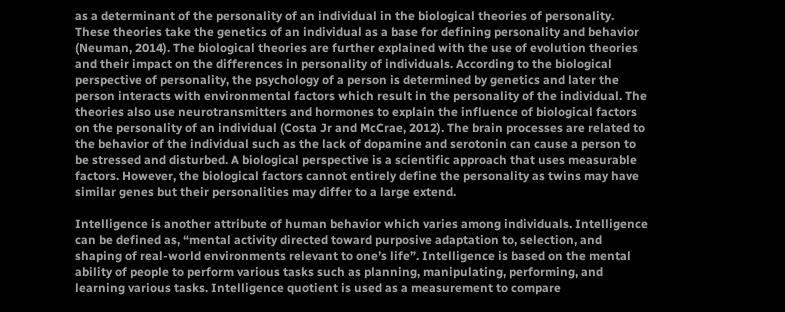as a determinant of the personality of an individual in the biological theories of personality. These theories take the genetics of an individual as a base for defining personality and behavior (Neuman, 2014). The biological theories are further explained with the use of evolution theories and their impact on the differences in personality of individuals. According to the biological perspective of personality, the psychology of a person is determined by genetics and later the person interacts with environmental factors which result in the personality of the individual. The theories also use neurotransmitters and hormones to explain the influence of biological factors on the personality of an individual (Costa Jr and McCrae, 2012). The brain processes are related to the behavior of the individual such as the lack of dopamine and serotonin can cause a person to be stressed and disturbed. A biological perspective is a scientific approach that uses measurable factors. However, the biological factors cannot entirely define the personality as twins may have similar genes but their personalities may differ to a large extend.

Intelligence is another attribute of human behavior which varies among individuals. Intelligence can be defined as, “mental activity directed toward purposive adaptation to, selection, and shaping of real-world environments relevant to one’s life”. Intelligence is based on the mental ability of people to perform various tasks such as planning, manipulating, performing, and learning various tasks. Intelligence quotient is used as a measurement to compare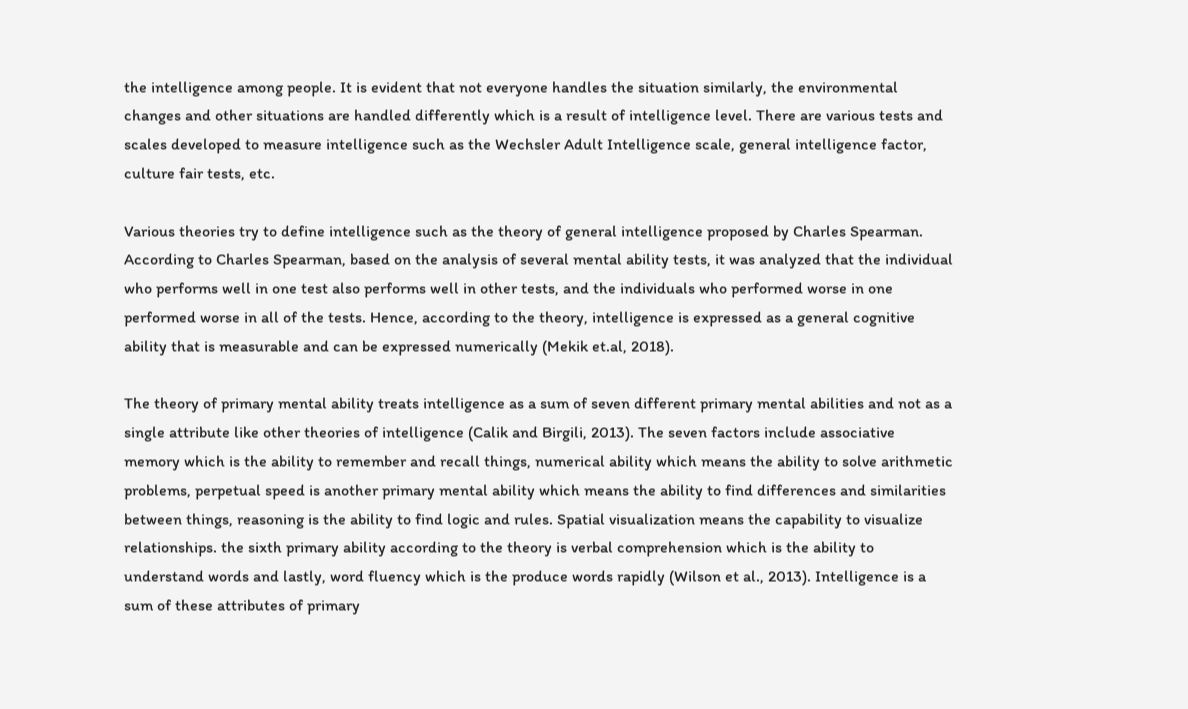the intelligence among people. It is evident that not everyone handles the situation similarly, the environmental changes and other situations are handled differently which is a result of intelligence level. There are various tests and scales developed to measure intelligence such as the Wechsler Adult Intelligence scale, general intelligence factor, culture fair tests, etc.

Various theories try to define intelligence such as the theory of general intelligence proposed by Charles Spearman. According to Charles Spearman, based on the analysis of several mental ability tests, it was analyzed that the individual who performs well in one test also performs well in other tests, and the individuals who performed worse in one performed worse in all of the tests. Hence, according to the theory, intelligence is expressed as a general cognitive ability that is measurable and can be expressed numerically (Mekik et.al, 2018).

The theory of primary mental ability treats intelligence as a sum of seven different primary mental abilities and not as a single attribute like other theories of intelligence (Calik and Birgili, 2013). The seven factors include associative memory which is the ability to remember and recall things, numerical ability which means the ability to solve arithmetic problems, perpetual speed is another primary mental ability which means the ability to find differences and similarities between things, reasoning is the ability to find logic and rules. Spatial visualization means the capability to visualize relationships. the sixth primary ability according to the theory is verbal comprehension which is the ability to understand words and lastly, word fluency which is the produce words rapidly (Wilson et al., 2013). Intelligence is a sum of these attributes of primary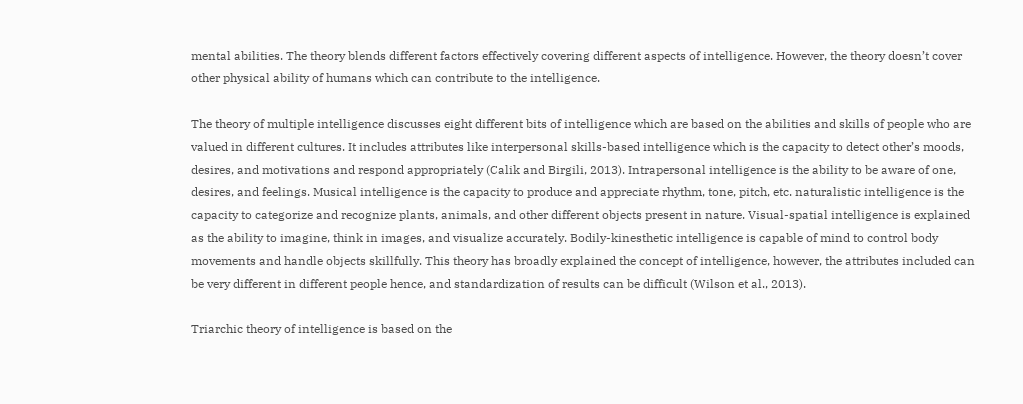mental abilities. The theory blends different factors effectively covering different aspects of intelligence. However, the theory doesn’t cover other physical ability of humans which can contribute to the intelligence.

The theory of multiple intelligence discusses eight different bits of intelligence which are based on the abilities and skills of people who are valued in different cultures. It includes attributes like interpersonal skills-based intelligence which is the capacity to detect other’s moods, desires, and motivations and respond appropriately (Calik and Birgili, 2013). Intrapersonal intelligence is the ability to be aware of one, desires, and feelings. Musical intelligence is the capacity to produce and appreciate rhythm, tone, pitch, etc. naturalistic intelligence is the capacity to categorize and recognize plants, animals, and other different objects present in nature. Visual-spatial intelligence is explained as the ability to imagine, think in images, and visualize accurately. Bodily-kinesthetic intelligence is capable of mind to control body movements and handle objects skillfully. This theory has broadly explained the concept of intelligence, however, the attributes included can be very different in different people hence, and standardization of results can be difficult (Wilson et al., 2013).

Triarchic theory of intelligence is based on the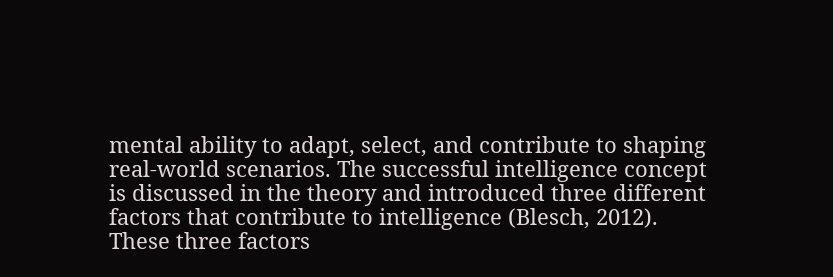mental ability to adapt, select, and contribute to shaping real-world scenarios. The successful intelligence concept is discussed in the theory and introduced three different factors that contribute to intelligence (Blesch, 2012). These three factors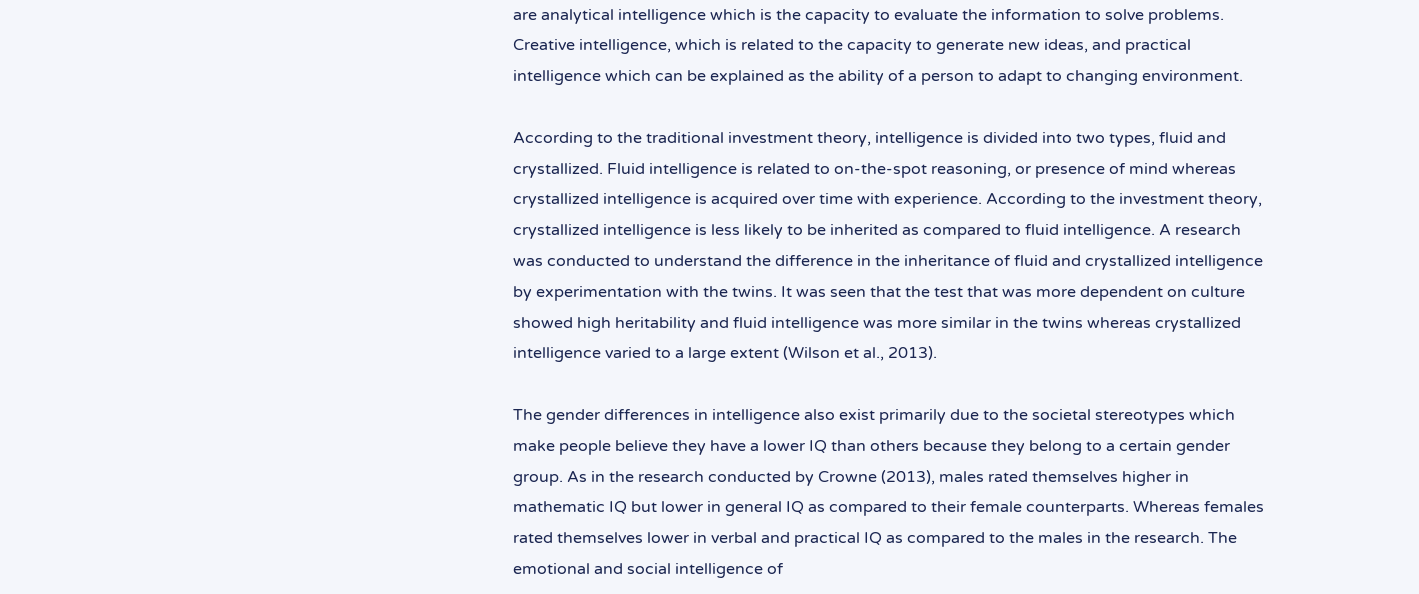are analytical intelligence which is the capacity to evaluate the information to solve problems. Creative intelligence, which is related to the capacity to generate new ideas, and practical intelligence which can be explained as the ability of a person to adapt to changing environment.

According to the traditional investment theory, intelligence is divided into two types, fluid and crystallized. Fluid intelligence is related to on-the-spot reasoning, or presence of mind whereas crystallized intelligence is acquired over time with experience. According to the investment theory, crystallized intelligence is less likely to be inherited as compared to fluid intelligence. A research was conducted to understand the difference in the inheritance of fluid and crystallized intelligence by experimentation with the twins. It was seen that the test that was more dependent on culture showed high heritability and fluid intelligence was more similar in the twins whereas crystallized intelligence varied to a large extent (Wilson et al., 2013).

The gender differences in intelligence also exist primarily due to the societal stereotypes which make people believe they have a lower IQ than others because they belong to a certain gender group. As in the research conducted by Crowne (2013), males rated themselves higher in mathematic IQ but lower in general IQ as compared to their female counterparts. Whereas females rated themselves lower in verbal and practical IQ as compared to the males in the research. The emotional and social intelligence of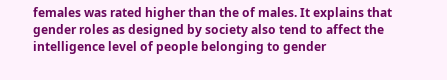females was rated higher than the of males. It explains that gender roles as designed by society also tend to affect the intelligence level of people belonging to gender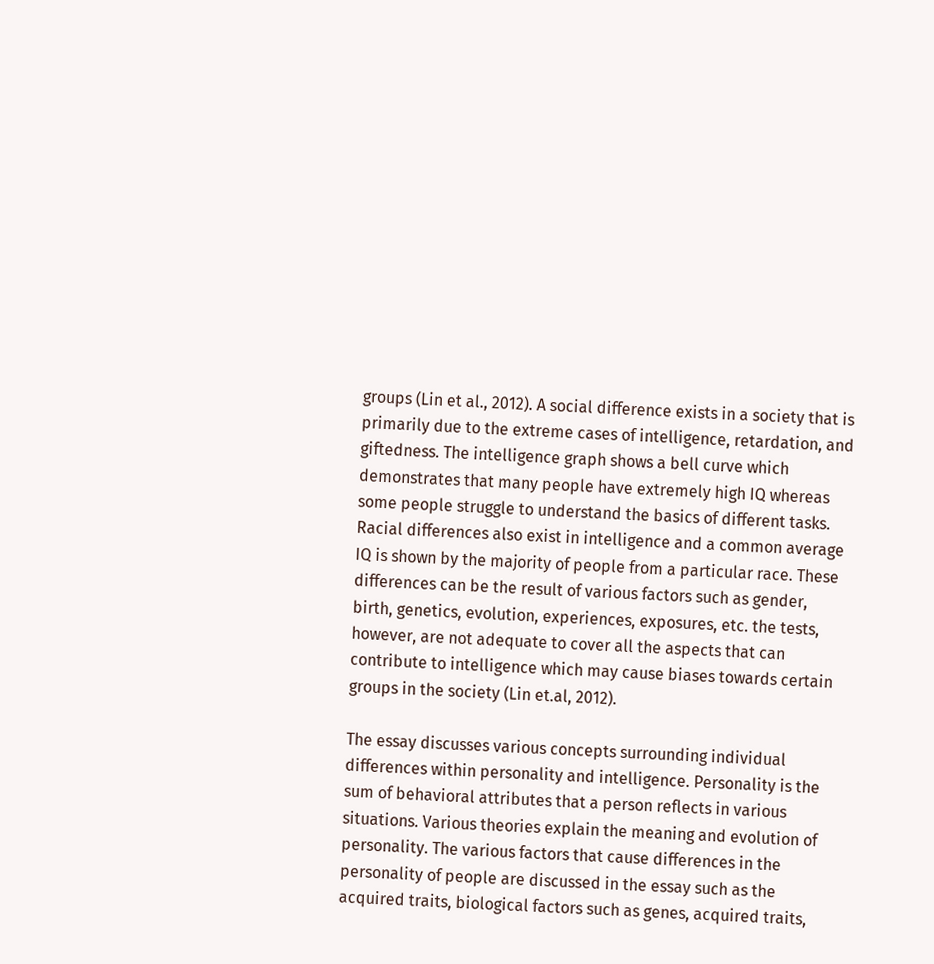groups (Lin et al., 2012). A social difference exists in a society that is primarily due to the extreme cases of intelligence, retardation, and giftedness. The intelligence graph shows a bell curve which demonstrates that many people have extremely high IQ whereas some people struggle to understand the basics of different tasks. Racial differences also exist in intelligence and a common average IQ is shown by the majority of people from a particular race. These differences can be the result of various factors such as gender, birth, genetics, evolution, experiences, exposures, etc. the tests, however, are not adequate to cover all the aspects that can contribute to intelligence which may cause biases towards certain groups in the society (Lin et.al, 2012).

The essay discusses various concepts surrounding individual differences within personality and intelligence. Personality is the sum of behavioral attributes that a person reflects in various situations. Various theories explain the meaning and evolution of personality. The various factors that cause differences in the personality of people are discussed in the essay such as the acquired traits, biological factors such as genes, acquired traits,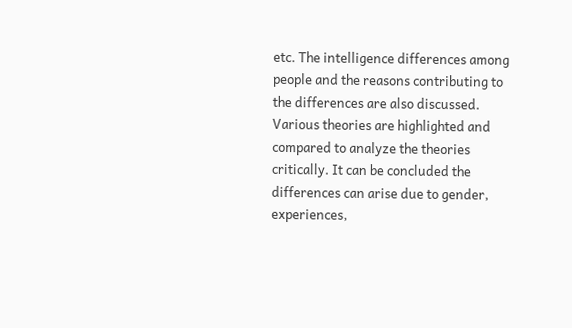etc. The intelligence differences among people and the reasons contributing to the differences are also discussed. Various theories are highlighted and compared to analyze the theories critically. It can be concluded the differences can arise due to gender, experiences,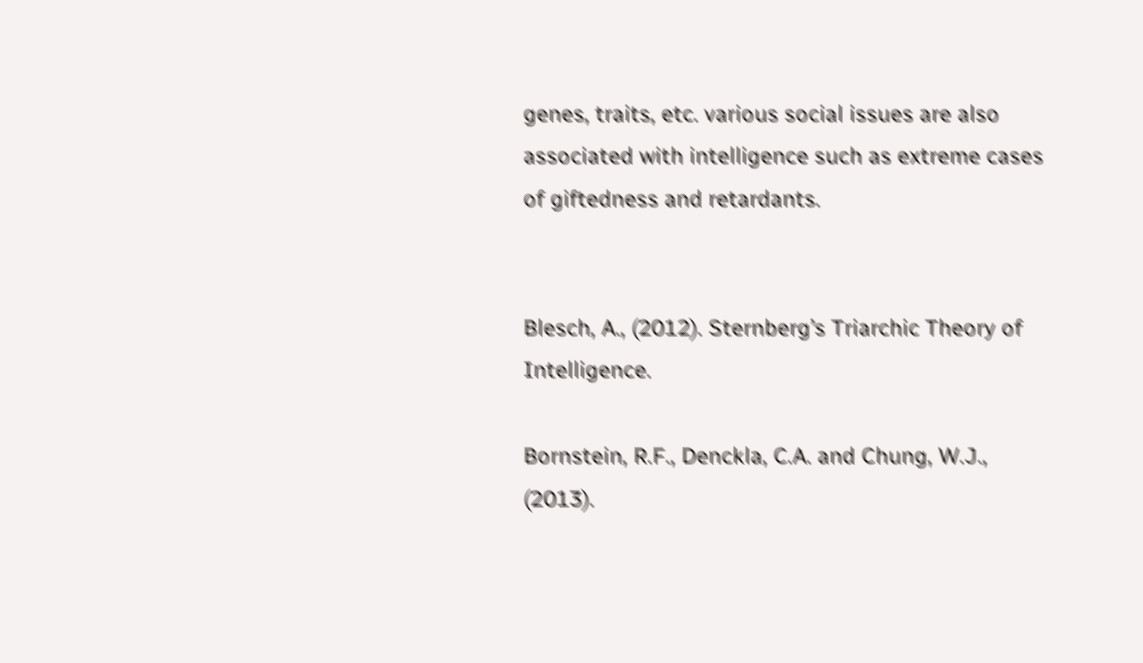genes, traits, etc. various social issues are also associated with intelligence such as extreme cases of giftedness and retardants.


Blesch, A., (2012). Sternberg’s Triarchic Theory of Intelligence.

Bornstein, R.F., Denckla, C.A. and Chung, W.J., (2013).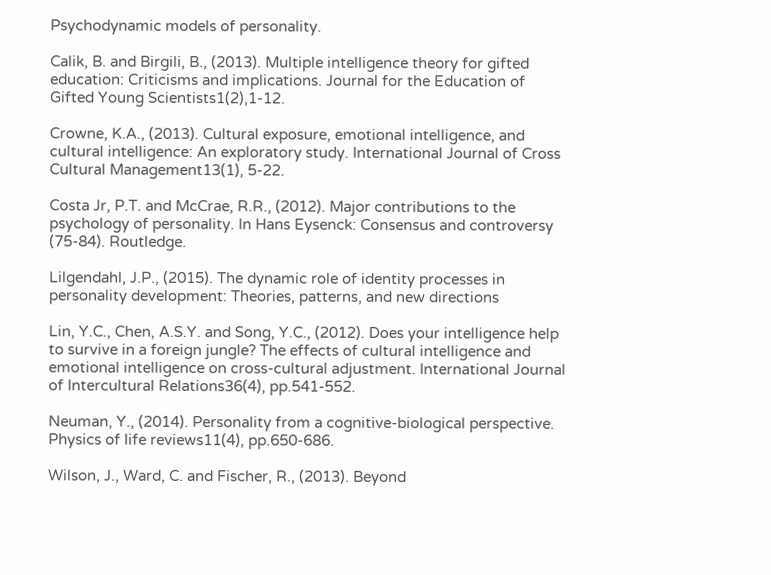Psychodynamic models of personality.

Calik, B. and Birgili, B., (2013). Multiple intelligence theory for gifted education: Criticisms and implications. Journal for the Education of Gifted Young Scientists1(2),1-12.

Crowne, K.A., (2013). Cultural exposure, emotional intelligence, and cultural intelligence: An exploratory study. International Journal of Cross Cultural Management13(1), 5-22.

Costa Jr, P.T. and McCrae, R.R., (2012). Major contributions to the psychology of personality. In Hans Eysenck: Consensus and controversy (75-84). Routledge.

Lilgendahl, J.P., (2015). The dynamic role of identity processes in personality development: Theories, patterns, and new directions

Lin, Y.C., Chen, A.S.Y. and Song, Y.C., (2012). Does your intelligence help to survive in a foreign jungle? The effects of cultural intelligence and emotional intelligence on cross-cultural adjustment. International Journal of Intercultural Relations36(4), pp.541-552.

Neuman, Y., (2014). Personality from a cognitive-biological perspective. Physics of life reviews11(4), pp.650-686.

Wilson, J., Ward, C. and Fischer, R., (2013). Beyond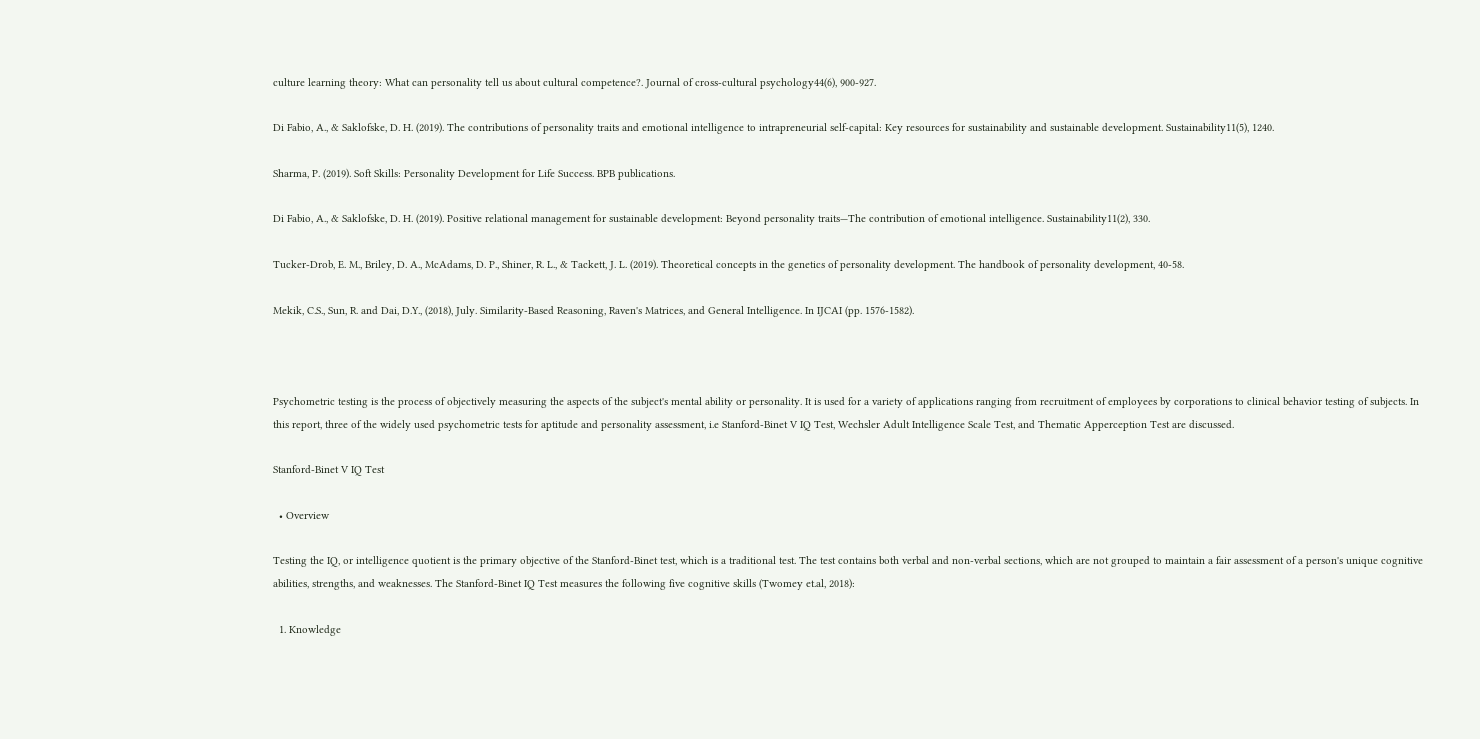culture learning theory: What can personality tell us about cultural competence?. Journal of cross-cultural psychology44(6), 900-927.

Di Fabio, A., & Saklofske, D. H. (2019). The contributions of personality traits and emotional intelligence to intrapreneurial self-capital: Key resources for sustainability and sustainable development. Sustainability11(5), 1240.

Sharma, P. (2019). Soft Skills: Personality Development for Life Success. BPB publications.

Di Fabio, A., & Saklofske, D. H. (2019). Positive relational management for sustainable development: Beyond personality traits—The contribution of emotional intelligence. Sustainability11(2), 330.

Tucker-Drob, E. M., Briley, D. A., McAdams, D. P., Shiner, R. L., & Tackett, J. L. (2019). Theoretical concepts in the genetics of personality development. The handbook of personality development, 40-58.

Mekik, C.S., Sun, R. and Dai, D.Y., (2018), July. Similarity-Based Reasoning, Raven's Matrices, and General Intelligence. In IJCAI (pp. 1576-1582).



Psychometric testing is the process of objectively measuring the aspects of the subject's mental ability or personality. It is used for a variety of applications ranging from recruitment of employees by corporations to clinical behavior testing of subjects. In this report, three of the widely used psychometric tests for aptitude and personality assessment, i.e Stanford-Binet V IQ Test, Wechsler Adult Intelligence Scale Test, and Thematic Apperception Test are discussed.

Stanford-Binet V IQ Test

  • Overview

Testing the IQ, or intelligence quotient is the primary objective of the Stanford-Binet test, which is a traditional test. The test contains both verbal and non-verbal sections, which are not grouped to maintain a fair assessment of a person's unique cognitive abilities, strengths, and weaknesses. The Stanford-Binet IQ Test measures the following five cognitive skills (Twomey et.al, 2018):

  1. Knowledge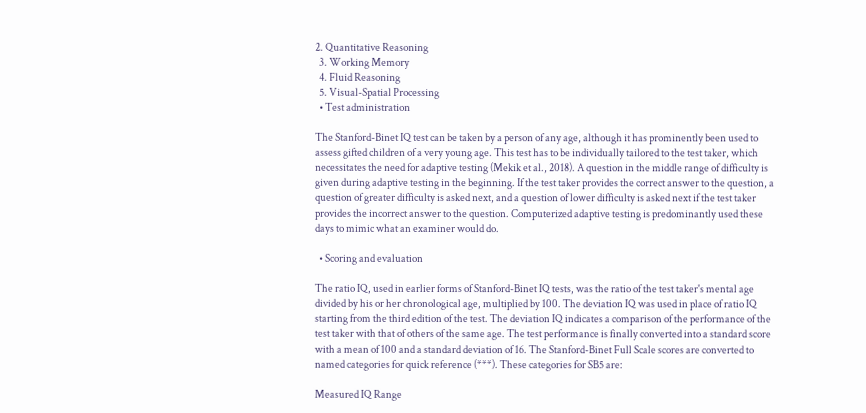2. Quantitative Reasoning
  3. Working Memory
  4. Fluid Reasoning
  5. Visual-Spatial Processing
  • Test administration

The Stanford-Binet IQ test can be taken by a person of any age, although it has prominently been used to assess gifted children of a very young age. This test has to be individually tailored to the test taker, which necessitates the need for adaptive testing (Mekik et al., 2018). A question in the middle range of difficulty is given during adaptive testing in the beginning. If the test taker provides the correct answer to the question, a question of greater difficulty is asked next, and a question of lower difficulty is asked next if the test taker provides the incorrect answer to the question. Computerized adaptive testing is predominantly used these days to mimic what an examiner would do.

  • Scoring and evaluation

The ratio IQ, used in earlier forms of Stanford-Binet IQ tests, was the ratio of the test taker's mental age divided by his or her chronological age, multiplied by 100. The deviation IQ was used in place of ratio IQ starting from the third edition of the test. The deviation IQ indicates a comparison of the performance of the test taker with that of others of the same age. The test performance is finally converted into a standard score with a mean of 100 and a standard deviation of 16. The Stanford-Binet Full Scale scores are converted to named categories for quick reference (***). These categories for SB5 are:

Measured IQ Range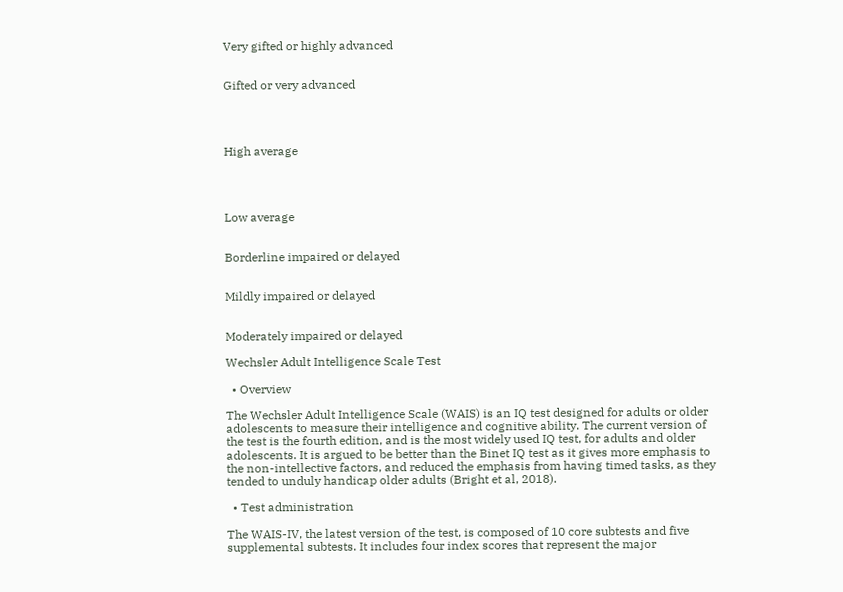Very gifted or highly advanced


Gifted or very advanced




High average




Low average


Borderline impaired or delayed


Mildly impaired or delayed


Moderately impaired or delayed

Wechsler Adult Intelligence Scale Test

  • Overview

The Wechsler Adult Intelligence Scale (WAIS) is an IQ test designed for adults or older adolescents to measure their intelligence and cognitive ability. The current version of the test is the fourth edition, and is the most widely used IQ test, for adults and older adolescents. It is argued to be better than the Binet IQ test as it gives more emphasis to the non-intellective factors, and reduced the emphasis from having timed tasks, as they tended to unduly handicap older adults (Bright et al, 2018).

  • Test administration

The WAIS-IV, the latest version of the test, is composed of 10 core subtests and five supplemental subtests. It includes four index scores that represent the major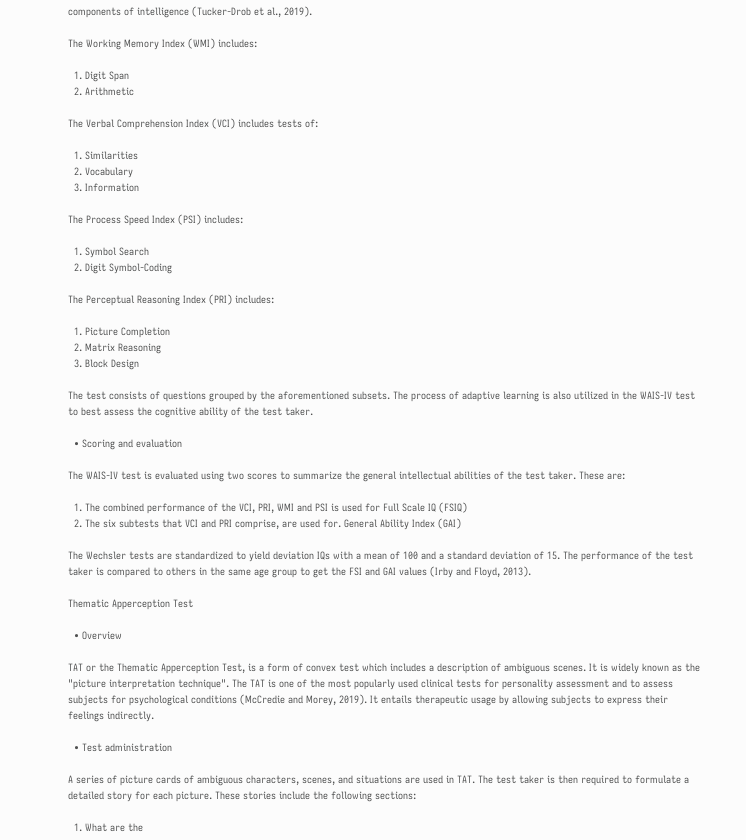components of intelligence (Tucker-Drob et al., 2019).

The Working Memory Index (WMI) includes:

  1. Digit Span
  2. Arithmetic

The Verbal Comprehension Index (VCI) includes tests of:

  1. Similarities
  2. Vocabulary
  3. Information

The Process Speed Index (PSI) includes:

  1. Symbol Search
  2. Digit Symbol-Coding

The Perceptual Reasoning Index (PRI) includes:

  1. Picture Completion
  2. Matrix Reasoning
  3. Block Design

The test consists of questions grouped by the aforementioned subsets. The process of adaptive learning is also utilized in the WAIS-IV test to best assess the cognitive ability of the test taker.

  • Scoring and evaluation

The WAIS-IV test is evaluated using two scores to summarize the general intellectual abilities of the test taker. These are:

  1. The combined performance of the VCI, PRI, WMI and PSI is used for Full Scale IQ (FSIQ)
  2. The six subtests that VCI and PRI comprise, are used for. General Ability Index (GAI)

The Wechsler tests are standardized to yield deviation IQs with a mean of 100 and a standard deviation of 15. The performance of the test taker is compared to others in the same age group to get the FSI and GAI values (Irby and Floyd, 2013).

Thematic Apperception Test

  • Overview

TAT or the Thematic Apperception Test, is a form of convex test which includes a description of ambiguous scenes. It is widely known as the "picture interpretation technique". The TAT is one of the most popularly used clinical tests for personality assessment and to assess subjects for psychological conditions (McCredie and Morey, 2019). It entails therapeutic usage by allowing subjects to express their feelings indirectly.

  • Test administration

A series of picture cards of ambiguous characters, scenes, and situations are used in TAT. The test taker is then required to formulate a detailed story for each picture. These stories include the following sections:

  1. What are the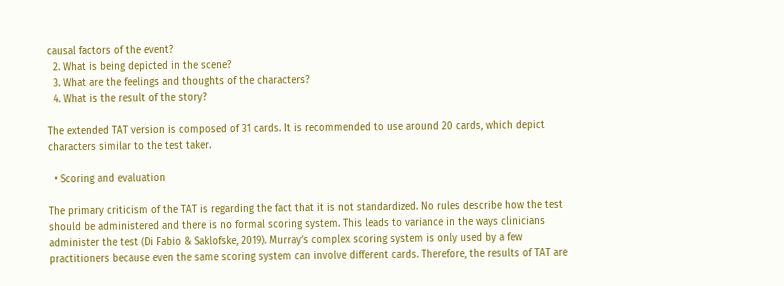causal factors of the event?
  2. What is being depicted in the scene?
  3. What are the feelings and thoughts of the characters?
  4. What is the result of the story?

The extended TAT version is composed of 31 cards. It is recommended to use around 20 cards, which depict characters similar to the test taker.

  • Scoring and evaluation

The primary criticism of the TAT is regarding the fact that it is not standardized. No rules describe how the test should be administered and there is no formal scoring system. This leads to variance in the ways clinicians administer the test (Di Fabio & Saklofske, 2019). Murray’s complex scoring system is only used by a few practitioners because even the same scoring system can involve different cards. Therefore, the results of TAT are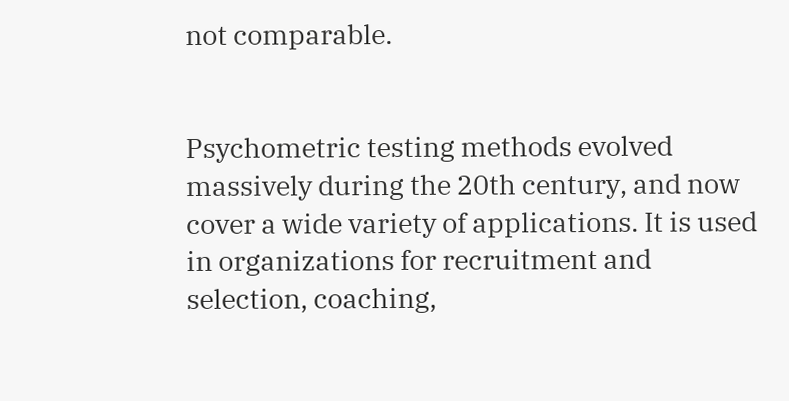not comparable.


Psychometric testing methods evolved massively during the 20th century, and now cover a wide variety of applications. It is used in organizations for recruitment and selection, coaching,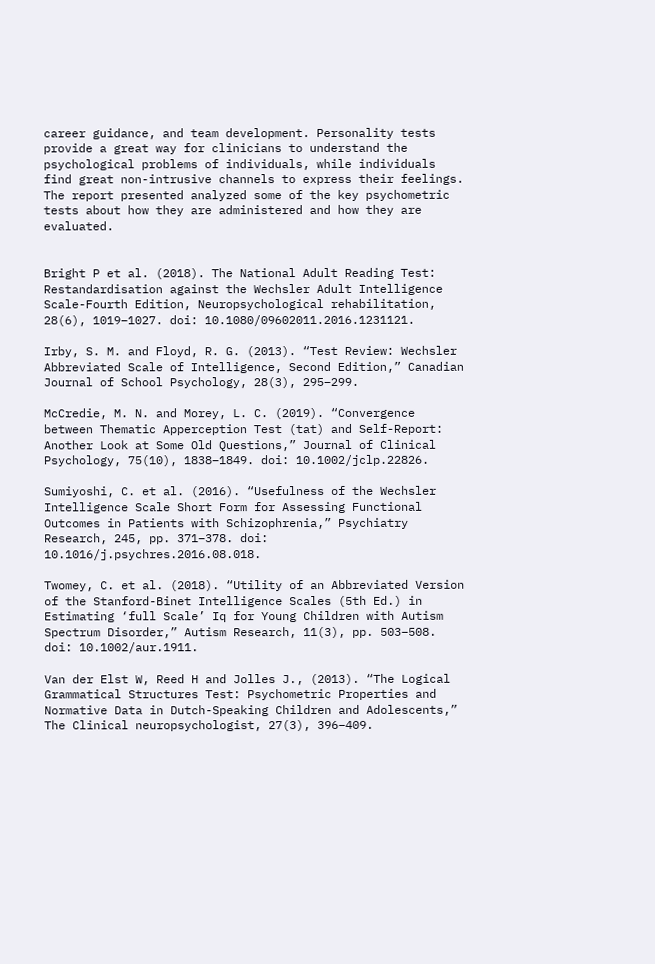career guidance, and team development. Personality tests provide a great way for clinicians to understand the psychological problems of individuals, while individuals find great non-intrusive channels to express their feelings. The report presented analyzed some of the key psychometric tests about how they are administered and how they are evaluated.


Bright P et al. (2018). The National Adult Reading Test: Restandardisation against the Wechsler Adult Intelligence Scale-Fourth Edition, Neuropsychological rehabilitation, 28(6), 1019–1027. doi: 10.1080/09602011.2016.1231121.

Irby, S. M. and Floyd, R. G. (2013). “Test Review: Wechsler Abbreviated Scale of Intelligence, Second Edition,” Canadian Journal of School Psychology, 28(3), 295–299.

McCredie, M. N. and Morey, L. C. (2019). “Convergence between Thematic Apperception Test (tat) and Self-Report: Another Look at Some Old Questions,” Journal of Clinical Psychology, 75(10), 1838–1849. doi: 10.1002/jclp.22826.

Sumiyoshi, C. et al. (2016). “Usefulness of the Wechsler Intelligence Scale Short Form for Assessing Functional Outcomes in Patients with Schizophrenia,” Psychiatry Research, 245, pp. 371–378. doi: 10.1016/j.psychres.2016.08.018.

Twomey, C. et al. (2018). “Utility of an Abbreviated Version of the Stanford-Binet Intelligence Scales (5th Ed.) in Estimating ‘full Scale’ Iq for Young Children with Autism Spectrum Disorder,” Autism Research, 11(3), pp. 503–508. doi: 10.1002/aur.1911.

Van der Elst W, Reed H and Jolles J., (2013). “The Logical Grammatical Structures Test: Psychometric Properties and Normative Data in Dutch-Speaking Children and Adolescents,” The Clinical neuropsychologist, 27(3), 396–409.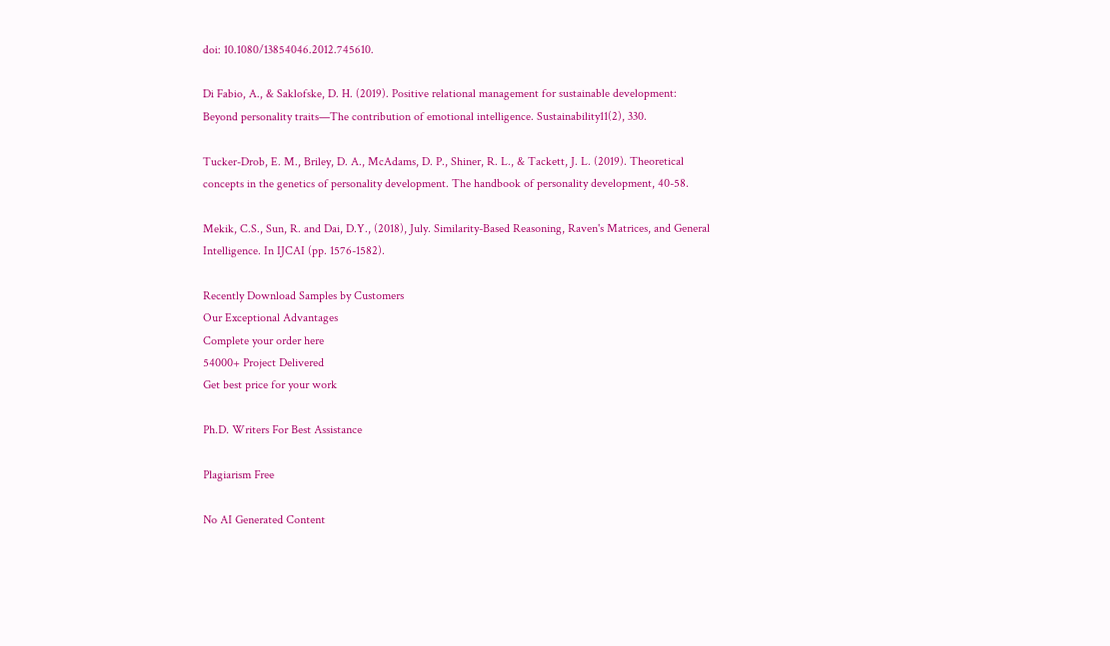doi: 10.1080/13854046.2012.745610.

Di Fabio, A., & Saklofske, D. H. (2019). Positive relational management for sustainable development: Beyond personality traits—The contribution of emotional intelligence. Sustainability11(2), 330.

Tucker-Drob, E. M., Briley, D. A., McAdams, D. P., Shiner, R. L., & Tackett, J. L. (2019). Theoretical concepts in the genetics of personality development. The handbook of personality development, 40-58.

Mekik, C.S., Sun, R. and Dai, D.Y., (2018), July. Similarity-Based Reasoning, Raven's Matrices, and General Intelligence. In IJCAI (pp. 1576-1582).

Recently Download Samples by Customers
Our Exceptional Advantages
Complete your order here
54000+ Project Delivered
Get best price for your work

Ph.D. Writers For Best Assistance

Plagiarism Free

No AI Generated Content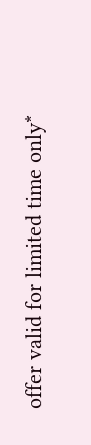offer valid for limited time only*